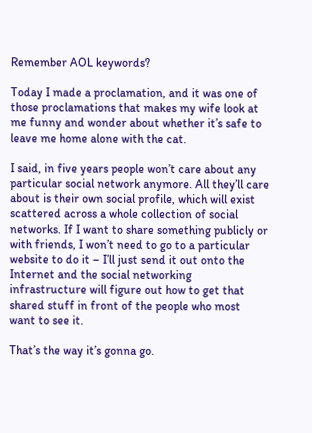Remember AOL keywords?

Today I made a proclamation, and it was one of those proclamations that makes my wife look at me funny and wonder about whether it’s safe to leave me home alone with the cat.

I said, in five years people won’t care about any particular social network anymore. All they’ll care about is their own social profile, which will exist scattered across a whole collection of social networks. If I want to share something publicly or with friends, I won’t need to go to a particular website to do it – I’ll just send it out onto the Internet and the social networking infrastructure will figure out how to get that shared stuff in front of the people who most want to see it.

That’s the way it’s gonna go.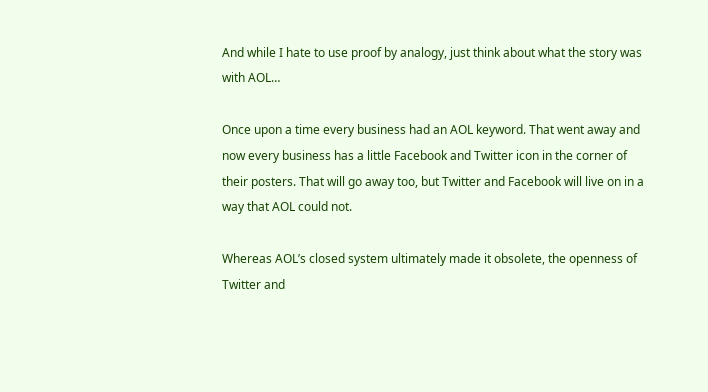And while I hate to use proof by analogy, just think about what the story was with AOL…

Once upon a time every business had an AOL keyword. That went away and now every business has a little Facebook and Twitter icon in the corner of their posters. That will go away too, but Twitter and Facebook will live on in a way that AOL could not.

Whereas AOL’s closed system ultimately made it obsolete, the openness of Twitter and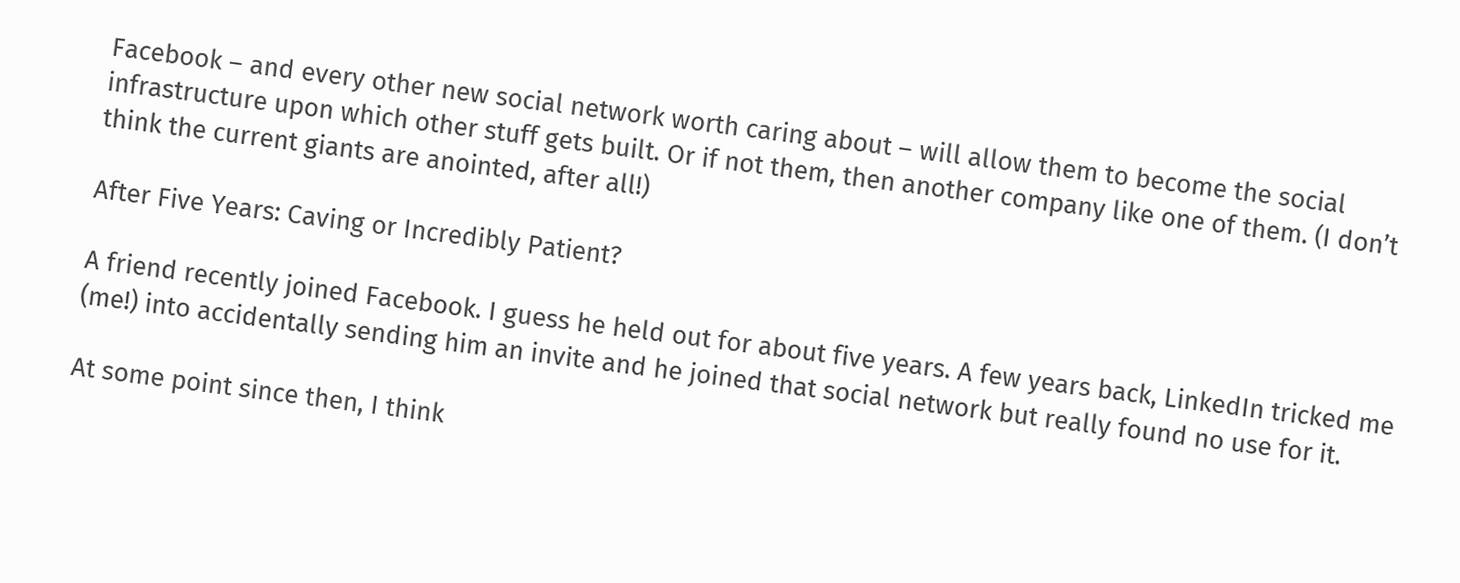Facebook – and every other new social network worth caring about – will allow them to become the social infrastructure upon which other stuff gets built. Or if not them, then another company like one of them. (I don’t think the current giants are anointed, after all!)

After Five Years: Caving or Incredibly Patient?

A friend recently joined Facebook. I guess he held out for about five years. A few years back, LinkedIn tricked me (me!) into accidentally sending him an invite and he joined that social network but really found no use for it.

At some point since then, I think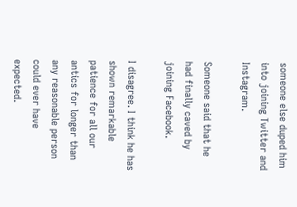someone else duped him into joining Twitter and Instagram.

Someone said that he had finally caved by joining Facebook.

I disagree. I think he has shown remarkable patience for all our antics for longer than any reasonable person could ever have expected.